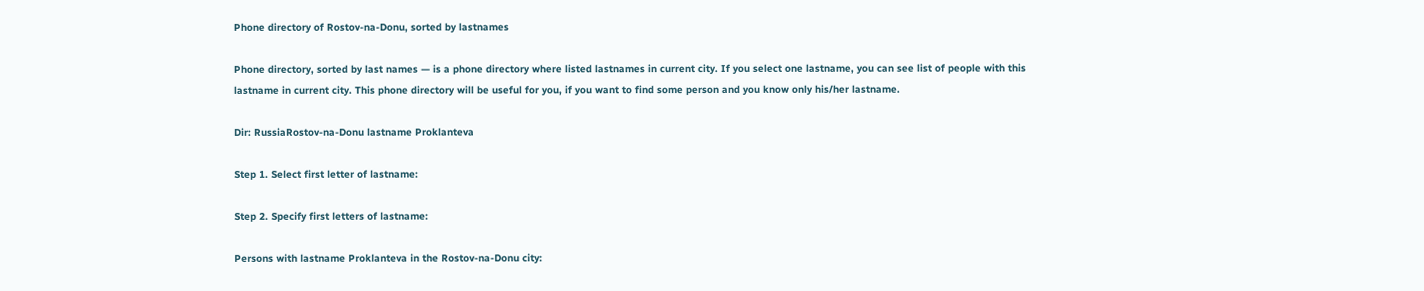Phone directory of Rostov-na-Donu, sorted by lastnames

Phone directory, sorted by last names — is a phone directory where listed lastnames in current city. If you select one lastname, you can see list of people with this lastname in current city. This phone directory will be useful for you, if you want to find some person and you know only his/her lastname.

Dir: RussiaRostov-na-Donu lastname Proklanteva

Step 1. Select first letter of lastname:

Step 2. Specify first letters of lastname:

Persons with lastname Proklanteva in the Rostov-na-Donu city: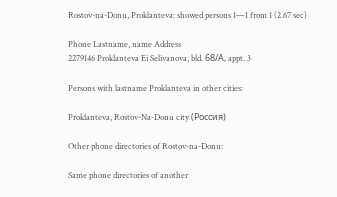Rostov-na-Donu, Proklanteva: showed persons 1—1 from 1 (2.67 sec)

Phone Lastname, name Address
2279146 Proklanteva Ei Selivanova, bld. 68/А, appt. 3

Persons with lastname Proklanteva in other cities:

Proklanteva, Rostov-Na-Donu city (Россия)

Other phone directories of Rostov-na-Donu:

Same phone directories of another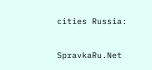cities Russia:

SpravkaRu.Net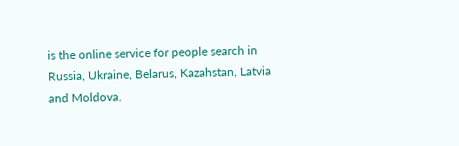is the online service for people search in
Russia, Ukraine, Belarus, Kazahstan, Latvia and Moldova.